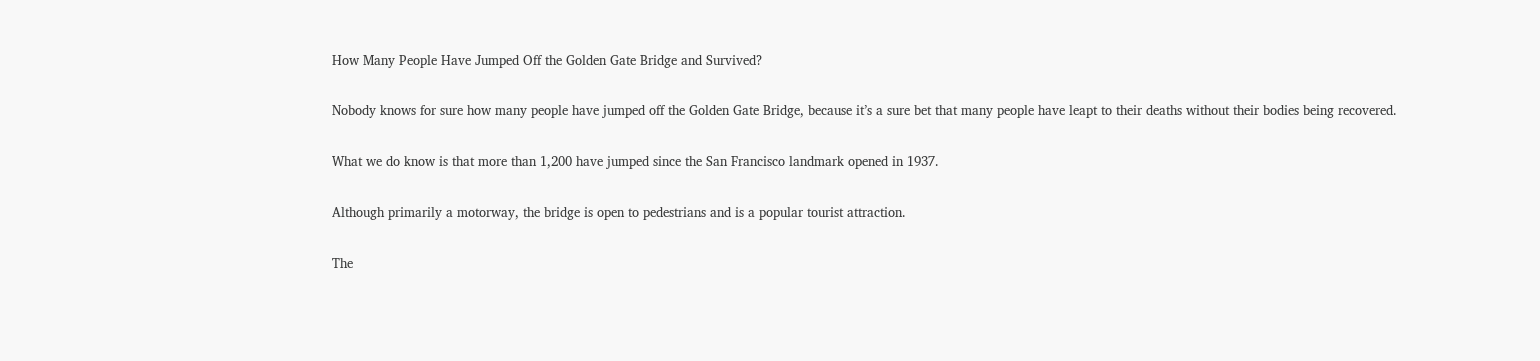How Many People Have Jumped Off the Golden Gate Bridge and Survived?

Nobody knows for sure how many people have jumped off the Golden Gate Bridge, because it’s a sure bet that many people have leapt to their deaths without their bodies being recovered.

What we do know is that more than 1,200 have jumped since the San Francisco landmark opened in 1937.

Although primarily a motorway, the bridge is open to pedestrians and is a popular tourist attraction.

The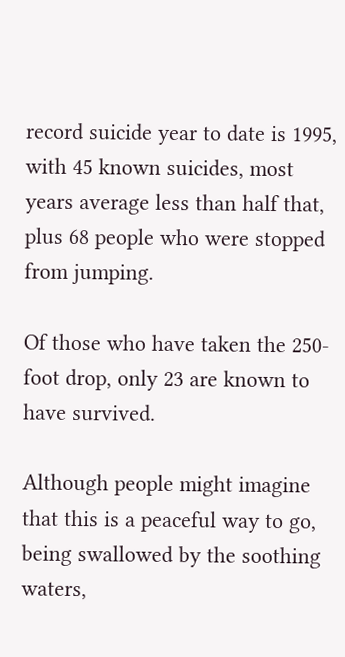record suicide year to date is 1995, with 45 known suicides, most years average less than half that, plus 68 people who were stopped from jumping.

Of those who have taken the 250-foot drop, only 23 are known to have survived.

Although people might imagine that this is a peaceful way to go, being swallowed by the soothing waters,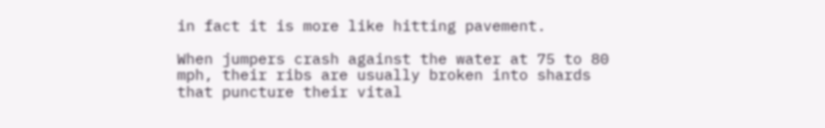in fact it is more like hitting pavement.

When jumpers crash against the water at 75 to 80 mph, their ribs are usually broken into shards that puncture their vital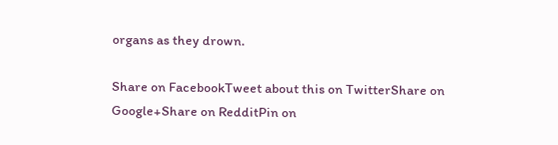organs as they drown.

Share on FacebookTweet about this on TwitterShare on Google+Share on RedditPin on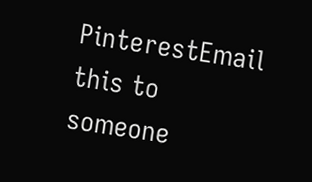PinterestEmail this to someone